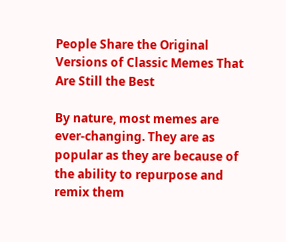People Share the Original Versions of Classic Memes That Are Still the Best

By nature, most memes are ever-changing. They are as popular as they are because of the ability to repurpose and remix them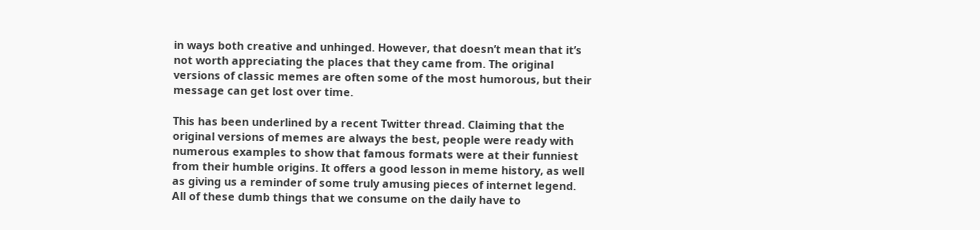in ways both creative and unhinged. However, that doesn’t mean that it’s not worth appreciating the places that they came from. The original versions of classic memes are often some of the most humorous, but their message can get lost over time.

This has been underlined by a recent Twitter thread. Claiming that the original versions of memes are always the best, people were ready with numerous examples to show that famous formats were at their funniest from their humble origins. It offers a good lesson in meme history, as well as giving us a reminder of some truly amusing pieces of internet legend. All of these dumb things that we consume on the daily have to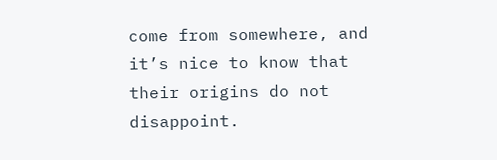come from somewhere, and it’s nice to know that their origins do not disappoint.